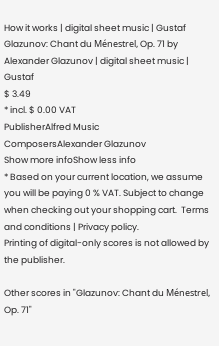How it works | digital sheet music | Gustaf
Glazunov: Chant du Ménestrel, Op. 71 by Alexander Glazunov | digital sheet music | Gustaf
$ 3.49
* incl. $ 0.00 VAT
PublisherAlfred Music
ComposersAlexander Glazunov
Show more infoShow less info
* Based on your current location, we assume you will be paying 0 % VAT. Subject to change when checking out your shopping cart.  Terms and conditions | Privacy policy.
Printing of digital-only scores is not allowed by the publisher.

Other scores in "Glazunov: Chant du Ménestrel, Op. 71"